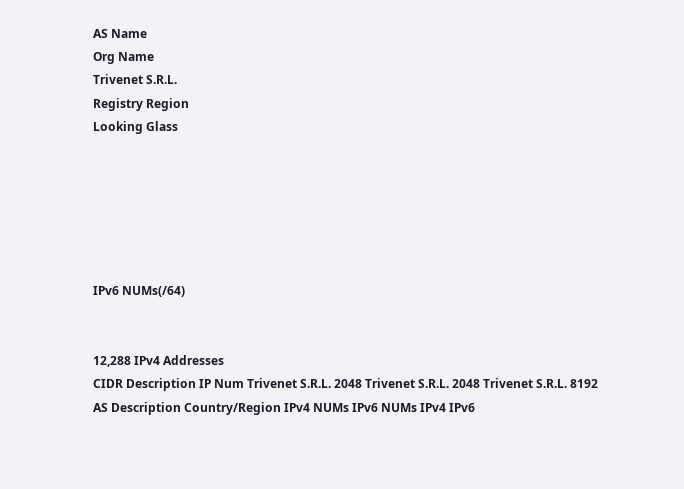AS Name
Org Name
Trivenet S.R.L.
Registry Region
Looking Glass






IPv6 NUMs(/64)


12,288 IPv4 Addresses
CIDR Description IP Num Trivenet S.R.L. 2048 Trivenet S.R.L. 2048 Trivenet S.R.L. 8192
AS Description Country/Region IPv4 NUMs IPv6 NUMs IPv4 IPv6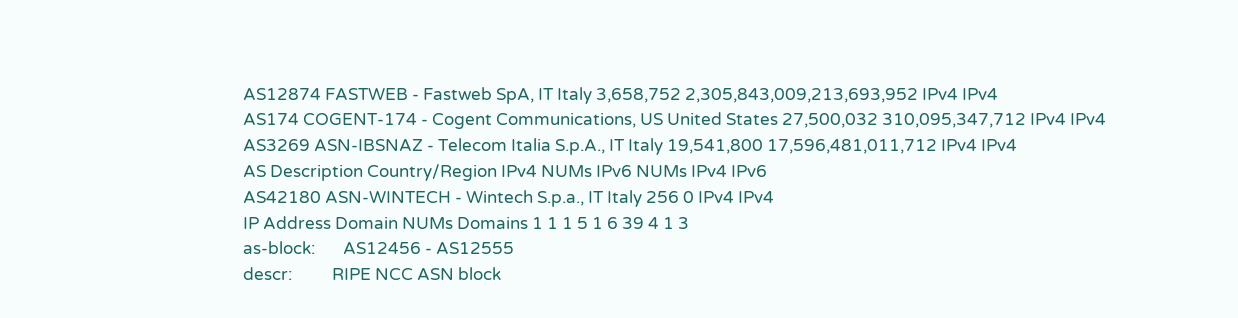AS12874 FASTWEB - Fastweb SpA, IT Italy 3,658,752 2,305,843,009,213,693,952 IPv4 IPv4
AS174 COGENT-174 - Cogent Communications, US United States 27,500,032 310,095,347,712 IPv4 IPv4
AS3269 ASN-IBSNAZ - Telecom Italia S.p.A., IT Italy 19,541,800 17,596,481,011,712 IPv4 IPv4
AS Description Country/Region IPv4 NUMs IPv6 NUMs IPv4 IPv6
AS42180 ASN-WINTECH - Wintech S.p.a., IT Italy 256 0 IPv4 IPv4
IP Address Domain NUMs Domains 1 1 1 5 1 6 39 4 1 3
as-block:       AS12456 - AS12555
descr:          RIPE NCC ASN block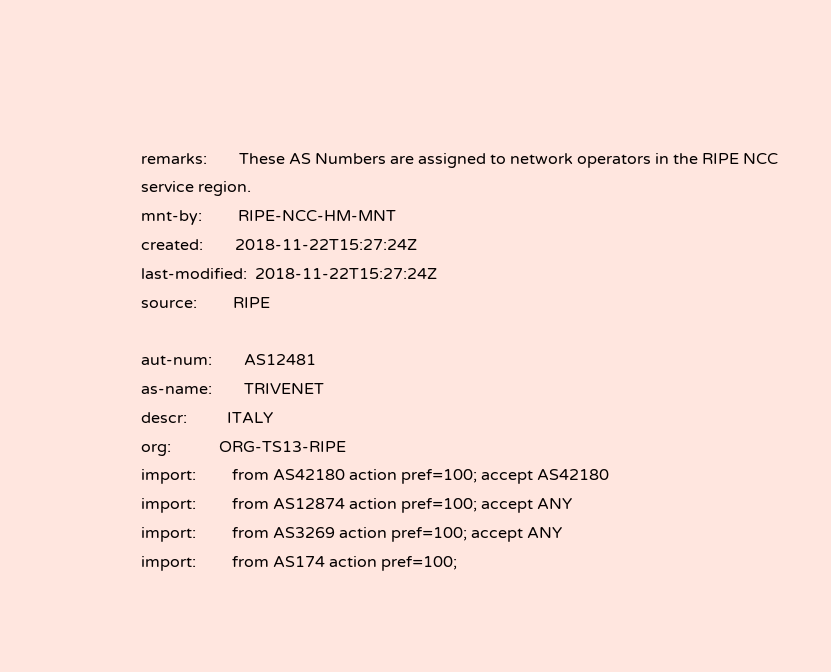remarks:        These AS Numbers are assigned to network operators in the RIPE NCC service region.
mnt-by:         RIPE-NCC-HM-MNT
created:        2018-11-22T15:27:24Z
last-modified:  2018-11-22T15:27:24Z
source:         RIPE

aut-num:        AS12481
as-name:        TRIVENET
descr:          ITALY
org:            ORG-TS13-RIPE
import:         from AS42180 action pref=100; accept AS42180
import:         from AS12874 action pref=100; accept ANY
import:         from AS3269 action pref=100; accept ANY
import:         from AS174 action pref=100;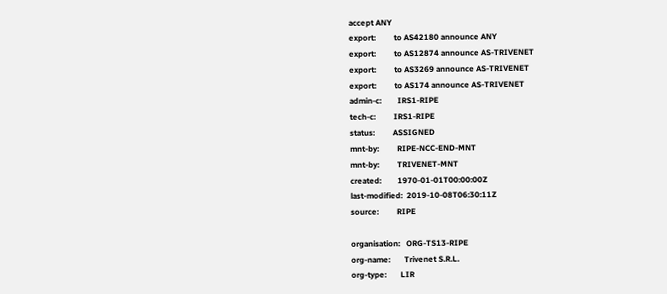accept ANY
export:         to AS42180 announce ANY
export:         to AS12874 announce AS-TRIVENET
export:         to AS3269 announce AS-TRIVENET
export:         to AS174 announce AS-TRIVENET
admin-c:        IRS1-RIPE
tech-c:         IRS1-RIPE
status:         ASSIGNED
mnt-by:         RIPE-NCC-END-MNT
mnt-by:         TRIVENET-MNT
created:        1970-01-01T00:00:00Z
last-modified:  2019-10-08T06:30:11Z
source:         RIPE

organisation:   ORG-TS13-RIPE
org-name:       Trivenet S.R.L.
org-type:       LIR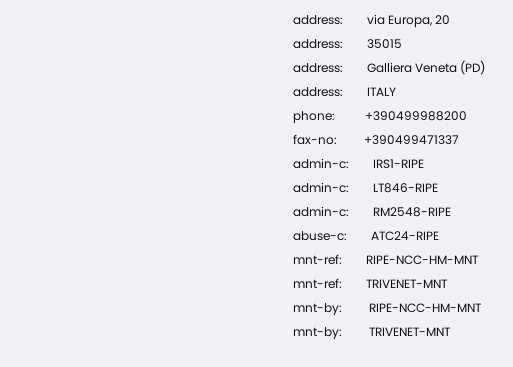address:        via Europa, 20
address:        35015
address:        Galliera Veneta (PD)
address:        ITALY
phone:          +390499988200
fax-no:         +390499471337
admin-c:        IRS1-RIPE
admin-c:        LT846-RIPE
admin-c:        RM2548-RIPE
abuse-c:        ATC24-RIPE
mnt-ref:        RIPE-NCC-HM-MNT
mnt-ref:        TRIVENET-MNT
mnt-by:         RIPE-NCC-HM-MNT
mnt-by:         TRIVENET-MNT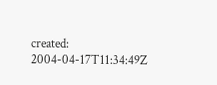created:        2004-04-17T11:34:49Z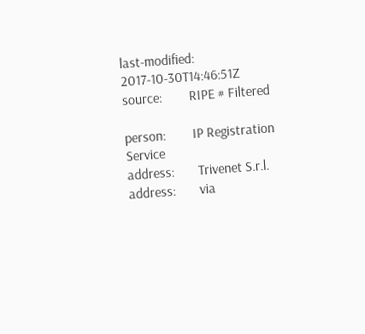last-modified:  2017-10-30T14:46:51Z
source:         RIPE # Filtered

person:         IP Registration Service
address:        Trivenet S.r.l.
address:        via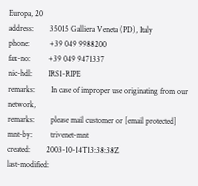Europa, 20
address:        35015 Galliera Veneta (PD), Italy
phone:          +39 049 9988200
fax-no:         +39 049 9471337
nic-hdl:        IRS1-RIPE
remarks:        In case of improper use originating from our network,
remarks:        please mail customer or [email protected]
mnt-by:         trivenet-mnt
created:        2003-10-14T13:38:38Z
last-modified: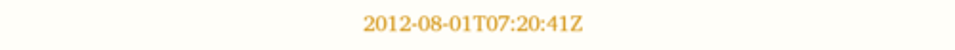2012-08-01T07:20:41Z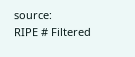source:         RIPE # Filtered